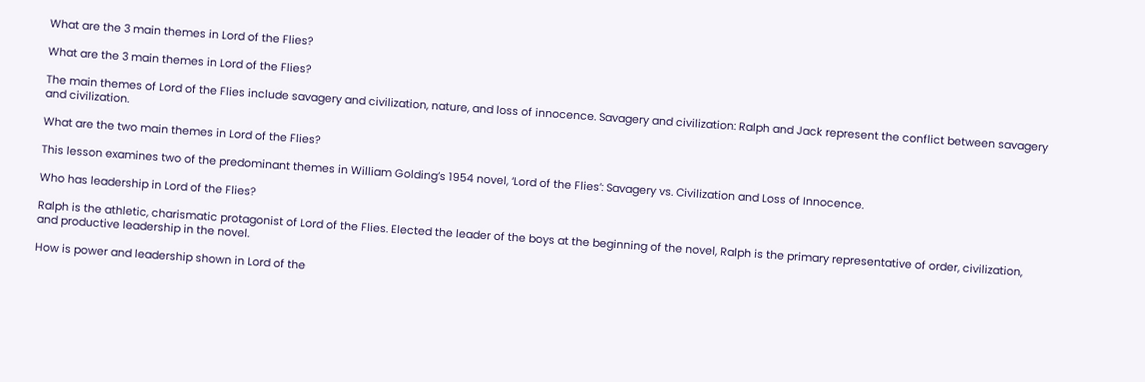What are the 3 main themes in Lord of the Flies?

What are the 3 main themes in Lord of the Flies?

The main themes of Lord of the Flies include savagery and civilization, nature, and loss of innocence. Savagery and civilization: Ralph and Jack represent the conflict between savagery and civilization.

What are the two main themes in Lord of the Flies?

This lesson examines two of the predominant themes in William Golding’s 1954 novel, ‘Lord of the Flies’: Savagery vs. Civilization and Loss of Innocence.

Who has leadership in Lord of the Flies?

Ralph is the athletic, charismatic protagonist of Lord of the Flies. Elected the leader of the boys at the beginning of the novel, Ralph is the primary representative of order, civilization, and productive leadership in the novel.

How is power and leadership shown in Lord of the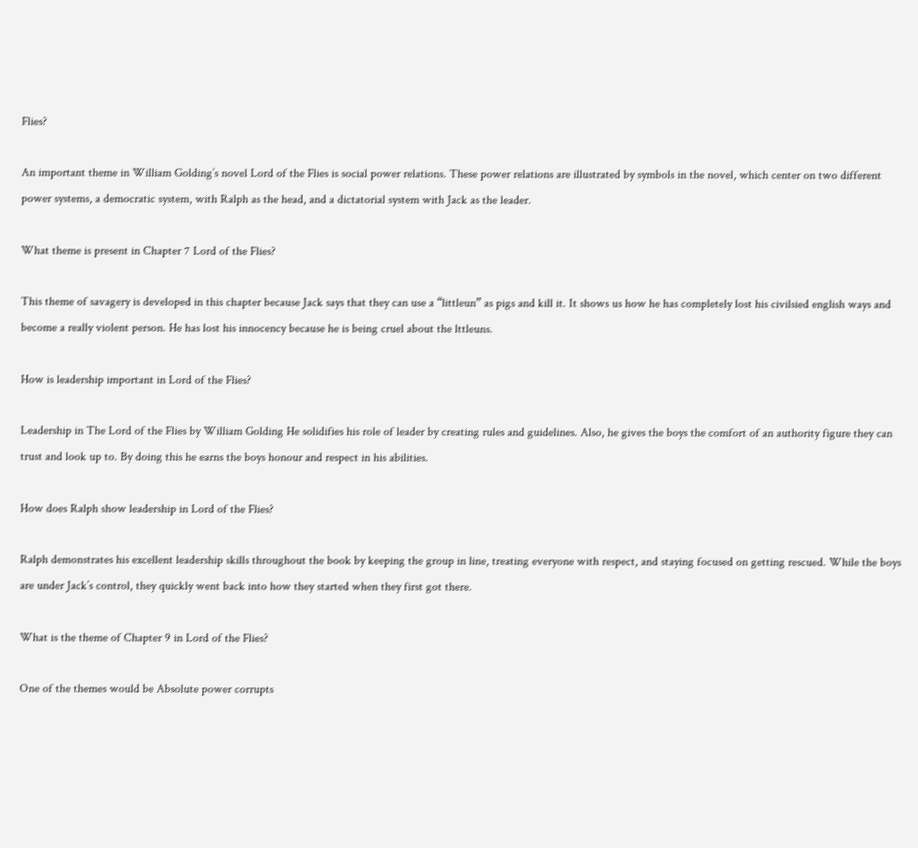Flies?

An important theme in William Golding’s novel Lord of the Flies is social power relations. These power relations are illustrated by symbols in the novel, which center on two different power systems, a democratic system, with Ralph as the head, and a dictatorial system with Jack as the leader.

What theme is present in Chapter 7 Lord of the Flies?

This theme of savagery is developed in this chapter because Jack says that they can use a “littleun” as pigs and kill it. It shows us how he has completely lost his civilsied english ways and become a really violent person. He has lost his innocency because he is being cruel about the lttleuns.

How is leadership important in Lord of the Flies?

Leadership in The Lord of the Flies by William Golding He solidifies his role of leader by creating rules and guidelines. Also, he gives the boys the comfort of an authority figure they can trust and look up to. By doing this he earns the boys honour and respect in his abilities.

How does Ralph show leadership in Lord of the Flies?

Ralph demonstrates his excellent leadership skills throughout the book by keeping the group in line, treating everyone with respect, and staying focused on getting rescued. While the boys are under Jack’s control, they quickly went back into how they started when they first got there.

What is the theme of Chapter 9 in Lord of the Flies?

One of the themes would be Absolute power corrupts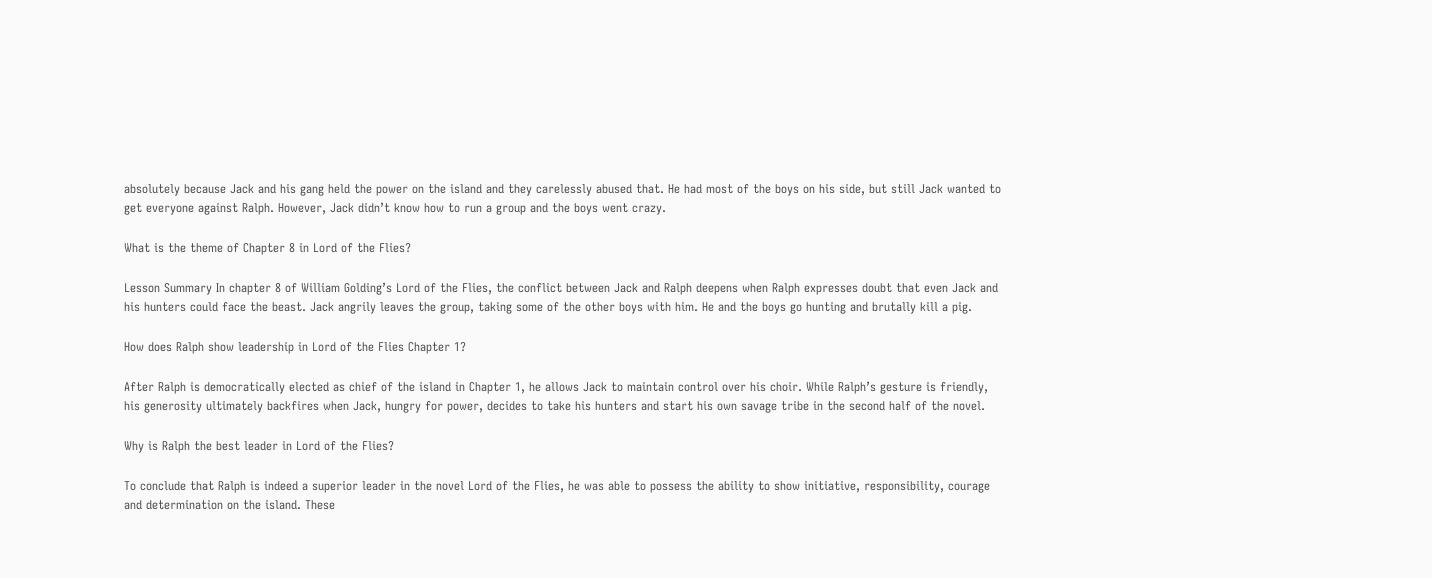absolutely because Jack and his gang held the power on the island and they carelessly abused that. He had most of the boys on his side, but still Jack wanted to get everyone against Ralph. However, Jack didn’t know how to run a group and the boys went crazy.

What is the theme of Chapter 8 in Lord of the Flies?

Lesson Summary In chapter 8 of William Golding’s Lord of the Flies, the conflict between Jack and Ralph deepens when Ralph expresses doubt that even Jack and his hunters could face the beast. Jack angrily leaves the group, taking some of the other boys with him. He and the boys go hunting and brutally kill a pig.

How does Ralph show leadership in Lord of the Flies Chapter 1?

After Ralph is democratically elected as chief of the island in Chapter 1, he allows Jack to maintain control over his choir. While Ralph’s gesture is friendly, his generosity ultimately backfires when Jack, hungry for power, decides to take his hunters and start his own savage tribe in the second half of the novel.

Why is Ralph the best leader in Lord of the Flies?

To conclude that Ralph is indeed a superior leader in the novel Lord of the Flies, he was able to possess the ability to show initiative, responsibility, courage and determination on the island. These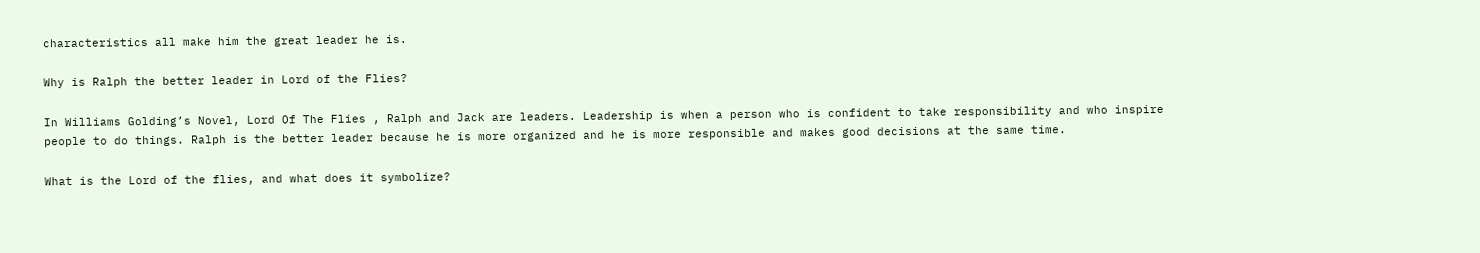characteristics all make him the great leader he is.

Why is Ralph the better leader in Lord of the Flies?

In Williams Golding’s Novel, Lord Of The Flies , Ralph and Jack are leaders. Leadership is when a person who is confident to take responsibility and who inspire people to do things. Ralph is the better leader because he is more organized and he is more responsible and makes good decisions at the same time.

What is the Lord of the flies, and what does it symbolize?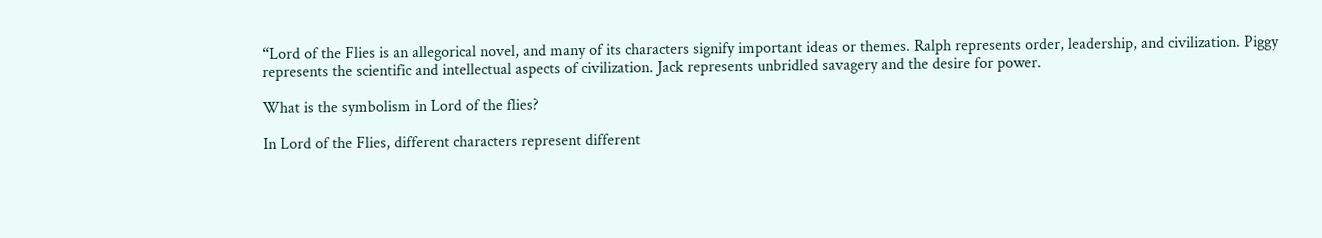“Lord of the Flies is an allegorical novel, and many of its characters signify important ideas or themes. Ralph represents order, leadership, and civilization. Piggy represents the scientific and intellectual aspects of civilization. Jack represents unbridled savagery and the desire for power.

What is the symbolism in Lord of the flies?

In Lord of the Flies, different characters represent different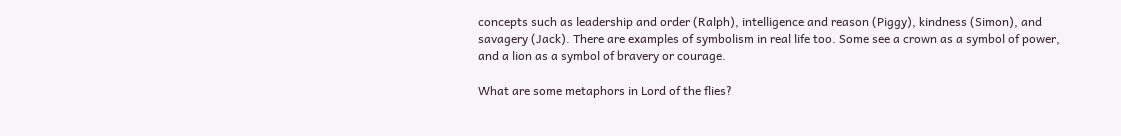concepts such as leadership and order (Ralph), intelligence and reason (Piggy), kindness (Simon), and savagery (Jack). There are examples of symbolism in real life too. Some see a crown as a symbol of power, and a lion as a symbol of bravery or courage.

What are some metaphors in Lord of the flies?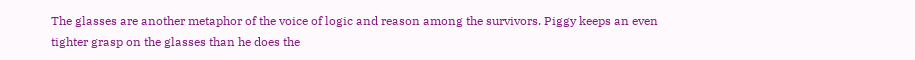The glasses are another metaphor of the voice of logic and reason among the survivors. Piggy keeps an even tighter grasp on the glasses than he does the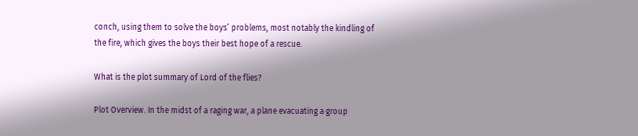conch, using them to solve the boys’ problems, most notably the kindling of the fire, which gives the boys their best hope of a rescue.

What is the plot summary of Lord of the flies?

Plot Overview. In the midst of a raging war, a plane evacuating a group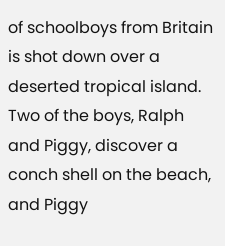of schoolboys from Britain is shot down over a deserted tropical island. Two of the boys, Ralph and Piggy, discover a conch shell on the beach, and Piggy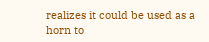realizes it could be used as a horn to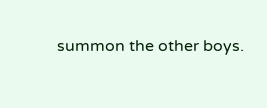summon the other boys.